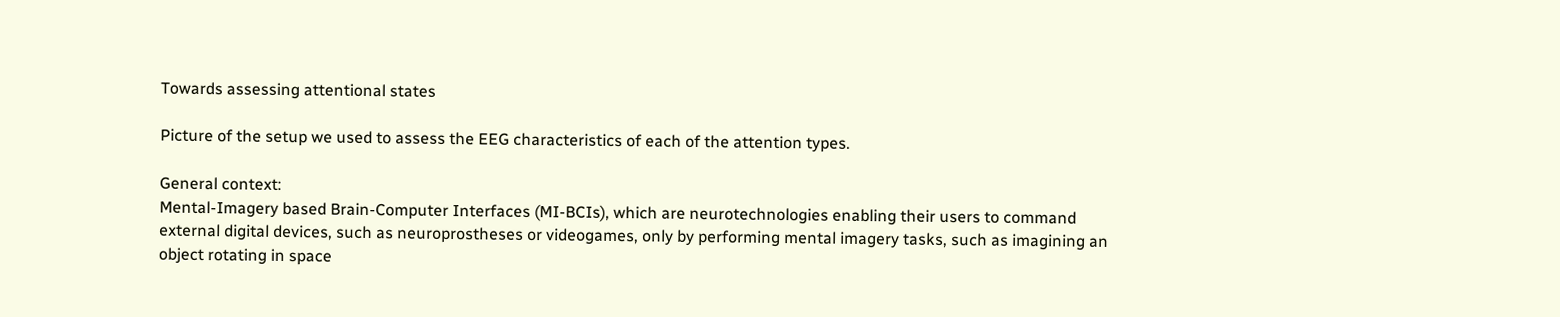Towards assessing attentional states

Picture of the setup we used to assess the EEG characteristics of each of the attention types.

General context:
Mental-Imagery based Brain-Computer Interfaces (MI-BCIs), which are neurotechnologies enabling their users to command external digital devices, such as neuroprostheses or videogames, only by performing mental imagery tasks, such as imagining an object rotating in space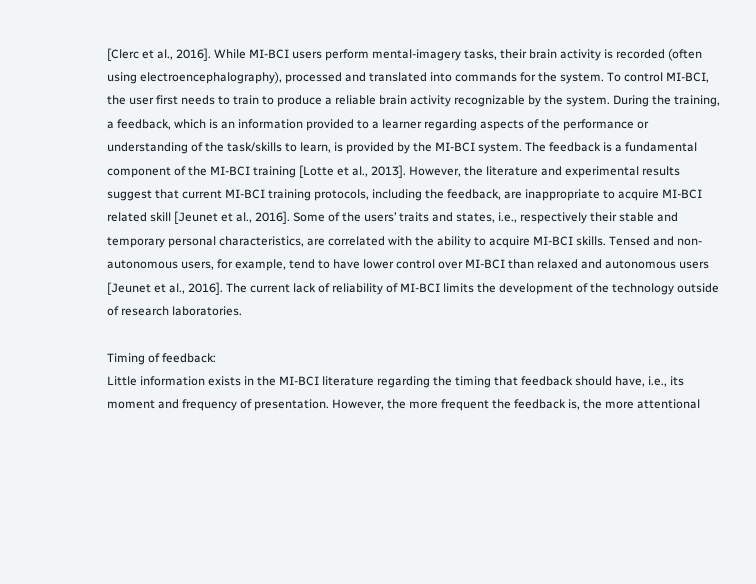[Clerc et al., 2016]. While MI-BCI users perform mental-imagery tasks, their brain activity is recorded (often using electroencephalography), processed and translated into commands for the system. To control MI-BCI, the user first needs to train to produce a reliable brain activity recognizable by the system. During the training, a feedback, which is an information provided to a learner regarding aspects of the performance or understanding of the task/skills to learn, is provided by the MI-BCI system. The feedback is a fundamental component of the MI-BCI training [Lotte et al., 2013]. However, the literature and experimental results suggest that current MI-BCI training protocols, including the feedback, are inappropriate to acquire MI-BCI related skill [Jeunet et al., 2016]. Some of the users’ traits and states, i.e., respectively their stable and temporary personal characteristics, are correlated with the ability to acquire MI-BCI skills. Tensed and non-autonomous users, for example, tend to have lower control over MI-BCI than relaxed and autonomous users [Jeunet et al., 2016]. The current lack of reliability of MI-BCI limits the development of the technology outside of research laboratories.

Timing of feedback:
Little information exists in the MI-BCI literature regarding the timing that feedback should have, i.e., its moment and frequency of presentation. However, the more frequent the feedback is, the more attentional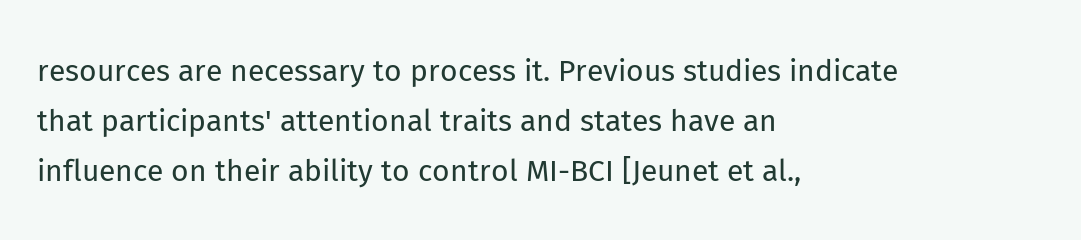resources are necessary to process it. Previous studies indicate that participants' attentional traits and states have an influence on their ability to control MI-BCI [Jeunet et al.,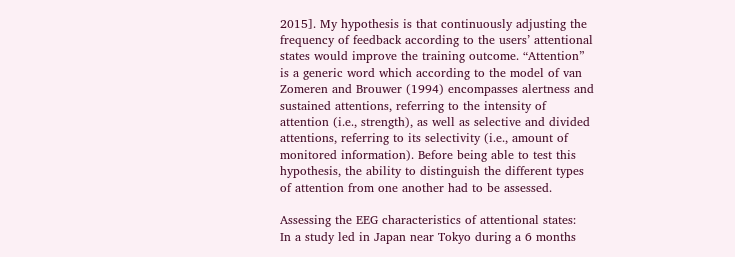2015]. My hypothesis is that continuously adjusting the frequency of feedback according to the users’ attentional states would improve the training outcome. “Attention” is a generic word which according to the model of van Zomeren and Brouwer (1994) encompasses alertness and sustained attentions, referring to the intensity of attention (i.e., strength), as well as selective and divided attentions, referring to its selectivity (i.e., amount of monitored information). Before being able to test this hypothesis, the ability to distinguish the different types of attention from one another had to be assessed.

Assessing the EEG characteristics of attentional states:
In a study led in Japan near Tokyo during a 6 months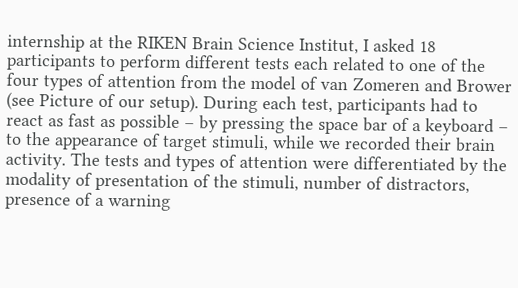internship at the RIKEN Brain Science Institut, I asked 18 participants to perform different tests each related to one of the four types of attention from the model of van Zomeren and Brower (see Picture of our setup). During each test, participants had to react as fast as possible – by pressing the space bar of a keyboard – to the appearance of target stimuli, while we recorded their brain activity. The tests and types of attention were differentiated by the modality of presentation of the stimuli, number of distractors, presence of a warning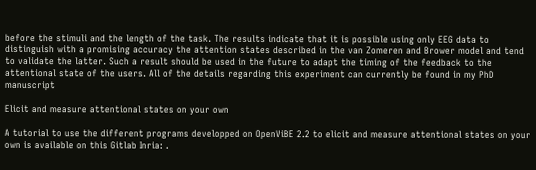before the stimuli and the length of the task. The results indicate that it is possible using only EEG data to distinguish with a promising accuracy the attention states described in the van Zomeren and Brower model and tend to validate the latter. Such a result should be used in the future to adapt the timing of the feedback to the attentional state of the users. All of the details regarding this experiment can currently be found in my PhD manuscript

Elicit and measure attentional states on your own

A tutorial to use the different programs developped on OpenViBE 2.2 to elicit and measure attentional states on your own is available on this Gitlab Inria: .